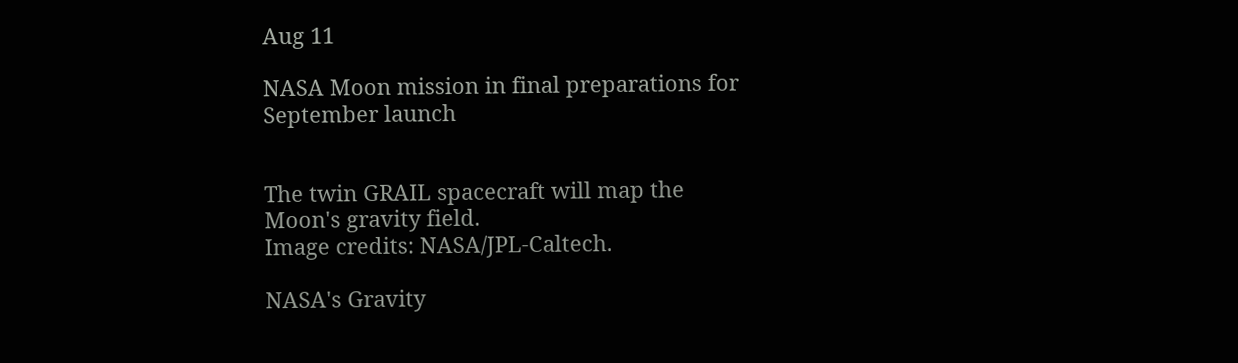Aug 11

NASA Moon mission in final preparations for September launch


The twin GRAIL spacecraft will map the Moon's gravity field.
Image credits: NASA/JPL-Caltech.

NASA's Gravity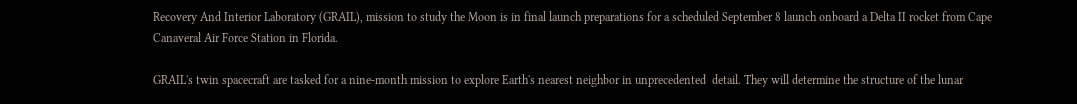Recovery And Interior Laboratory (GRAIL), mission to study the Moon is in final launch preparations for a scheduled September 8 launch onboard a Delta II rocket from Cape Canaveral Air Force Station in Florida.

GRAIL's twin spacecraft are tasked for a nine-month mission to explore Earth's nearest neighbor in unprecedented  detail. They will determine the structure of the lunar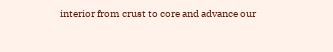interior from crust to core and advance our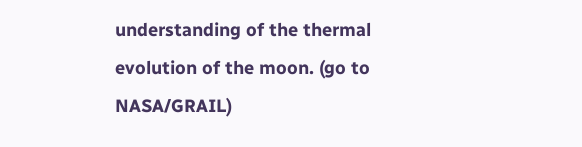understanding of the thermal evolution of the moon. (go to NASA/GRAIL)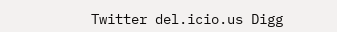Twitter del.icio.us Digg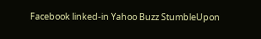Facebook linked-in Yahoo Buzz StumbleUpon